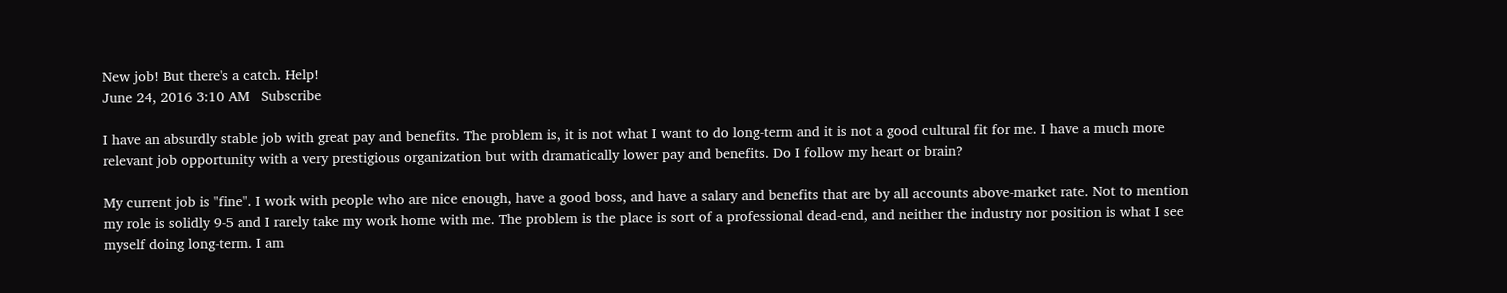New job! But there's a catch. Help!
June 24, 2016 3:10 AM   Subscribe

I have an absurdly stable job with great pay and benefits. The problem is, it is not what I want to do long-term and it is not a good cultural fit for me. I have a much more relevant job opportunity with a very prestigious organization but with dramatically lower pay and benefits. Do I follow my heart or brain?

My current job is "fine". I work with people who are nice enough, have a good boss, and have a salary and benefits that are by all accounts above-market rate. Not to mention my role is solidly 9-5 and I rarely take my work home with me. The problem is the place is sort of a professional dead-end, and neither the industry nor position is what I see myself doing long-term. I am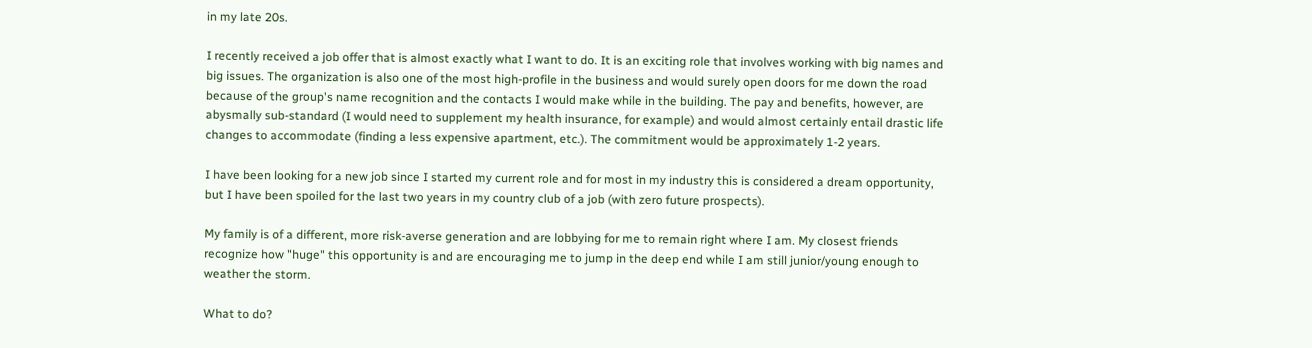in my late 20s.

I recently received a job offer that is almost exactly what I want to do. It is an exciting role that involves working with big names and big issues. The organization is also one of the most high-profile in the business and would surely open doors for me down the road because of the group's name recognition and the contacts I would make while in the building. The pay and benefits, however, are abysmally sub-standard (I would need to supplement my health insurance, for example) and would almost certainly entail drastic life changes to accommodate (finding a less expensive apartment, etc.). The commitment would be approximately 1-2 years.

I have been looking for a new job since I started my current role and for most in my industry this is considered a dream opportunity, but I have been spoiled for the last two years in my country club of a job (with zero future prospects).

My family is of a different, more risk-averse generation and are lobbying for me to remain right where I am. My closest friends recognize how "huge" this opportunity is and are encouraging me to jump in the deep end while I am still junior/young enough to weather the storm.

What to do?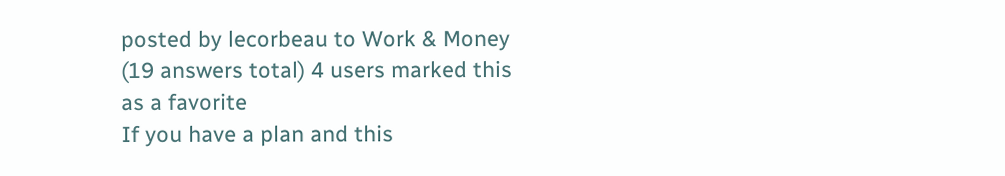posted by lecorbeau to Work & Money (19 answers total) 4 users marked this as a favorite
If you have a plan and this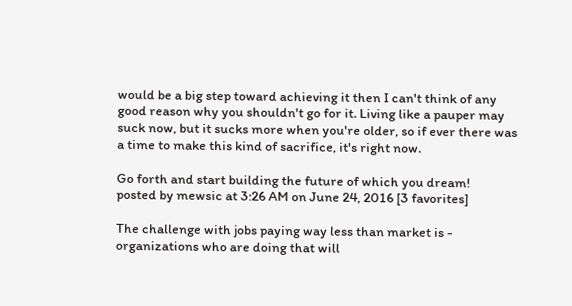would be a big step toward achieving it then I can't think of any good reason why you shouldn't go for it. Living like a pauper may suck now, but it sucks more when you're older, so if ever there was a time to make this kind of sacrifice, it's right now.

Go forth and start building the future of which you dream!
posted by mewsic at 3:26 AM on June 24, 2016 [3 favorites]

The challenge with jobs paying way less than market is - organizations who are doing that will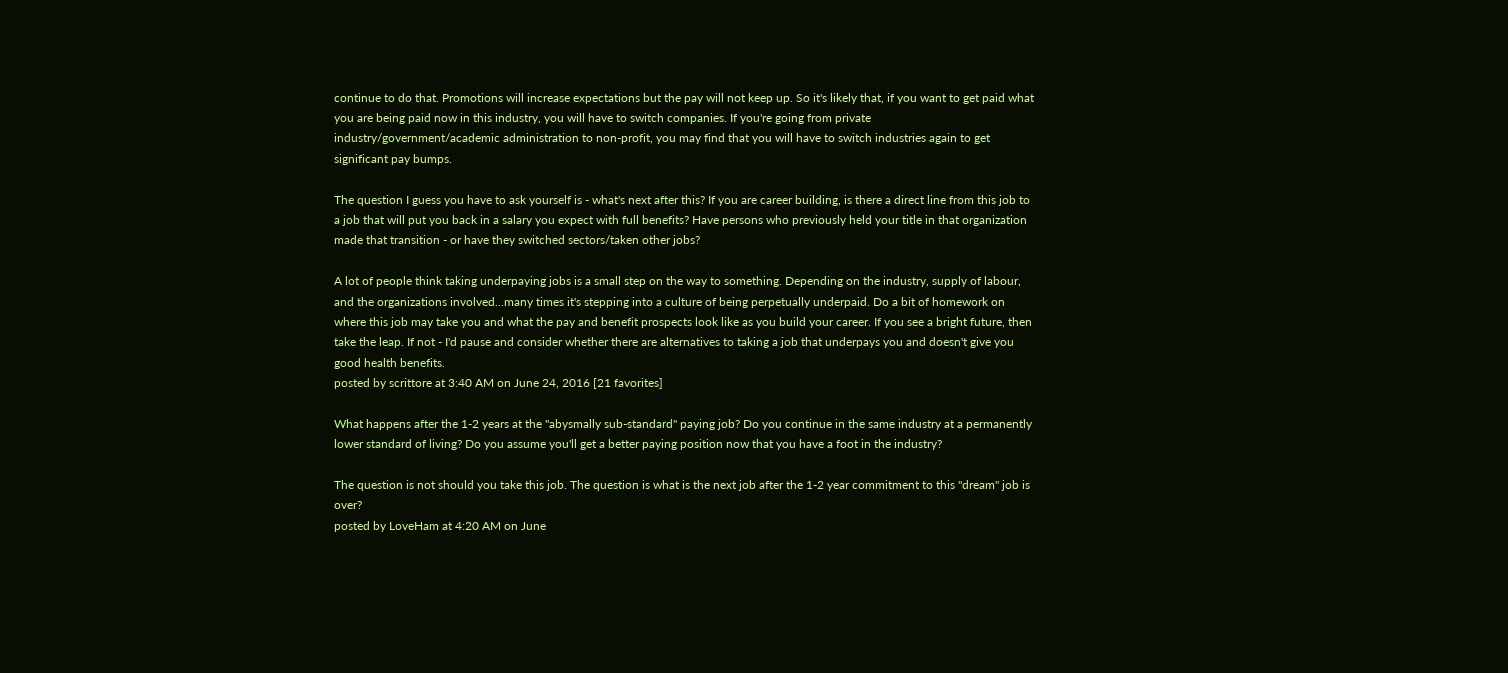continue to do that. Promotions will increase expectations but the pay will not keep up. So it's likely that, if you want to get paid what you are being paid now in this industry, you will have to switch companies. If you're going from private industry/government/academic administration to non-profit, you may find that you will have to switch industries again to get significant pay bumps.

The question I guess you have to ask yourself is - what's next after this? If you are career building, is there a direct line from this job to a job that will put you back in a salary you expect with full benefits? Have persons who previously held your title in that organization made that transition - or have they switched sectors/taken other jobs?

A lot of people think taking underpaying jobs is a small step on the way to something. Depending on the industry, supply of labour, and the organizations involved...many times it's stepping into a culture of being perpetually underpaid. Do a bit of homework on where this job may take you and what the pay and benefit prospects look like as you build your career. If you see a bright future, then take the leap. If not - I'd pause and consider whether there are alternatives to taking a job that underpays you and doesn't give you good health benefits.
posted by scrittore at 3:40 AM on June 24, 2016 [21 favorites]

What happens after the 1-2 years at the "abysmally sub-standard" paying job? Do you continue in the same industry at a permanently lower standard of living? Do you assume you'll get a better paying position now that you have a foot in the industry?

The question is not should you take this job. The question is what is the next job after the 1-2 year commitment to this "dream" job is over?
posted by LoveHam at 4:20 AM on June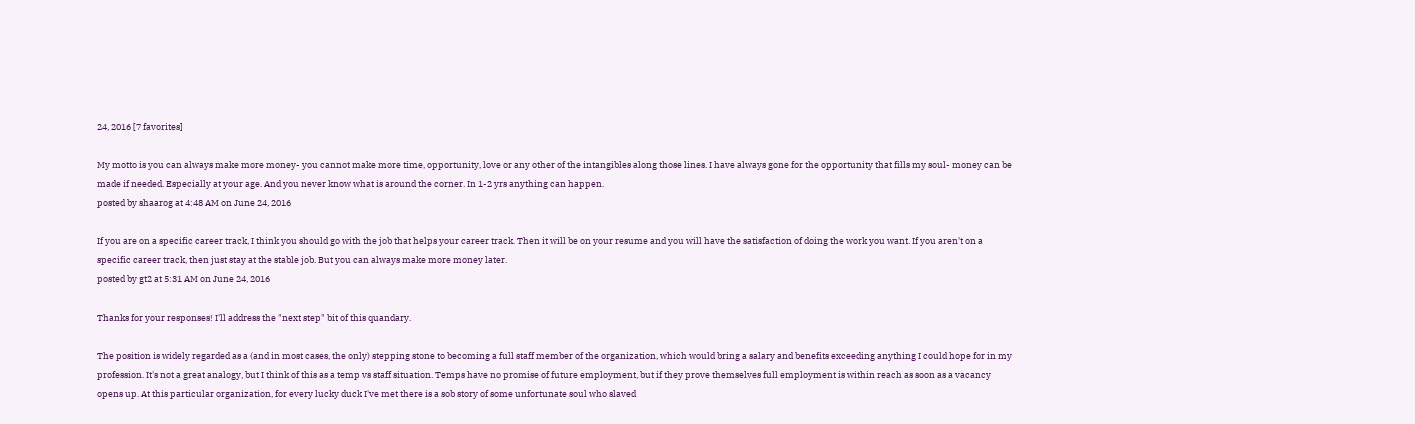24, 2016 [7 favorites]

My motto is you can always make more money- you cannot make more time, opportunity, love or any other of the intangibles along those lines. I have always gone for the opportunity that fills my soul- money can be made if needed. Especially at your age. And you never know what is around the corner. In 1-2 yrs anything can happen.
posted by shaarog at 4:48 AM on June 24, 2016

If you are on a specific career track, I think you should go with the job that helps your career track. Then it will be on your resume and you will have the satisfaction of doing the work you want. If you aren't on a specific career track, then just stay at the stable job. But you can always make more money later.
posted by gt2 at 5:31 AM on June 24, 2016

Thanks for your responses! I'll address the "next step" bit of this quandary.

The position is widely regarded as a (and in most cases, the only) stepping stone to becoming a full staff member of the organization, which would bring a salary and benefits exceeding anything I could hope for in my profession. It's not a great analogy, but I think of this as a temp vs staff situation. Temps have no promise of future employment, but if they prove themselves full employment is within reach as soon as a vacancy opens up. At this particular organization, for every lucky duck I've met there is a sob story of some unfortunate soul who slaved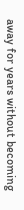away for years without becoming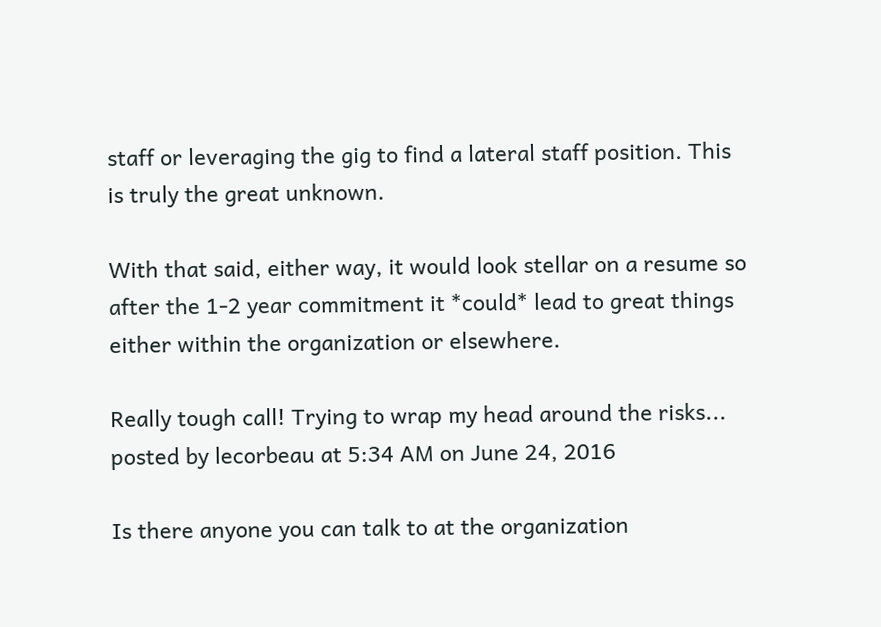staff or leveraging the gig to find a lateral staff position. This is truly the great unknown.

With that said, either way, it would look stellar on a resume so after the 1-2 year commitment it *could* lead to great things either within the organization or elsewhere.

Really tough call! Trying to wrap my head around the risks...
posted by lecorbeau at 5:34 AM on June 24, 2016

Is there anyone you can talk to at the organization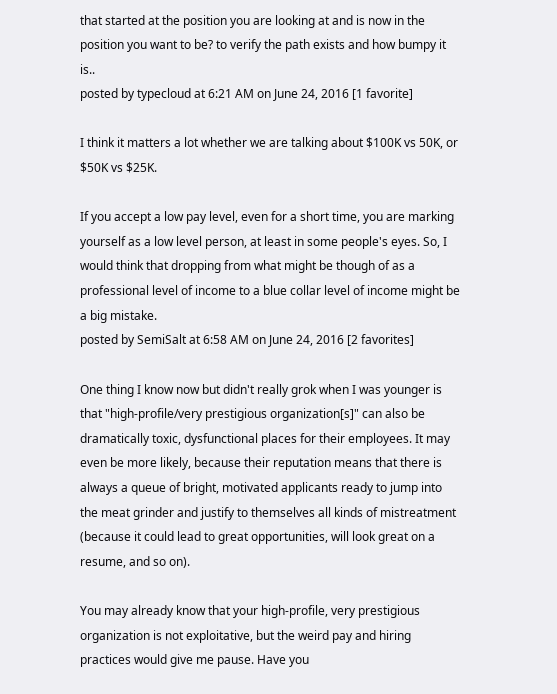that started at the position you are looking at and is now in the position you want to be? to verify the path exists and how bumpy it is..
posted by typecloud at 6:21 AM on June 24, 2016 [1 favorite]

I think it matters a lot whether we are talking about $100K vs 50K, or $50K vs $25K.

If you accept a low pay level, even for a short time, you are marking yourself as a low level person, at least in some people's eyes. So, I would think that dropping from what might be though of as a professional level of income to a blue collar level of income might be a big mistake.
posted by SemiSalt at 6:58 AM on June 24, 2016 [2 favorites]

One thing I know now but didn't really grok when I was younger is that "high-profile/very prestigious organization[s]" can also be dramatically toxic, dysfunctional places for their employees. It may even be more likely, because their reputation means that there is always a queue of bright, motivated applicants ready to jump into the meat grinder and justify to themselves all kinds of mistreatment (because it could lead to great opportunities, will look great on a resume, and so on).

You may already know that your high-profile, very prestigious organization is not exploitative, but the weird pay and hiring practices would give me pause. Have you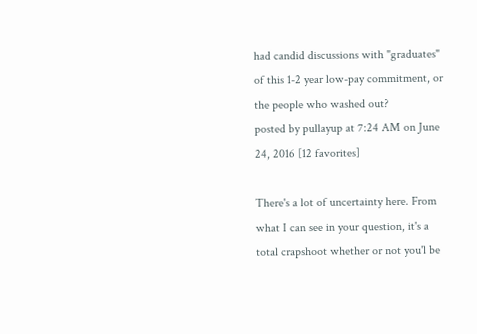had candid discussions with "graduates" of this 1-2 year low-pay commitment, or the people who washed out?
posted by pullayup at 7:24 AM on June 24, 2016 [12 favorites]

There's a lot of uncertainty here. From what I can see in your question, it's a total crapshoot whether or not you'l be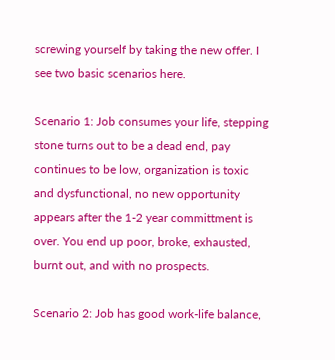screwing yourself by taking the new offer. I see two basic scenarios here.

Scenario 1: Job consumes your life, stepping stone turns out to be a dead end, pay continues to be low, organization is toxic and dysfunctional, no new opportunity appears after the 1-2 year committment is over. You end up poor, broke, exhausted, burnt out, and with no prospects.

Scenario 2: Job has good work-life balance,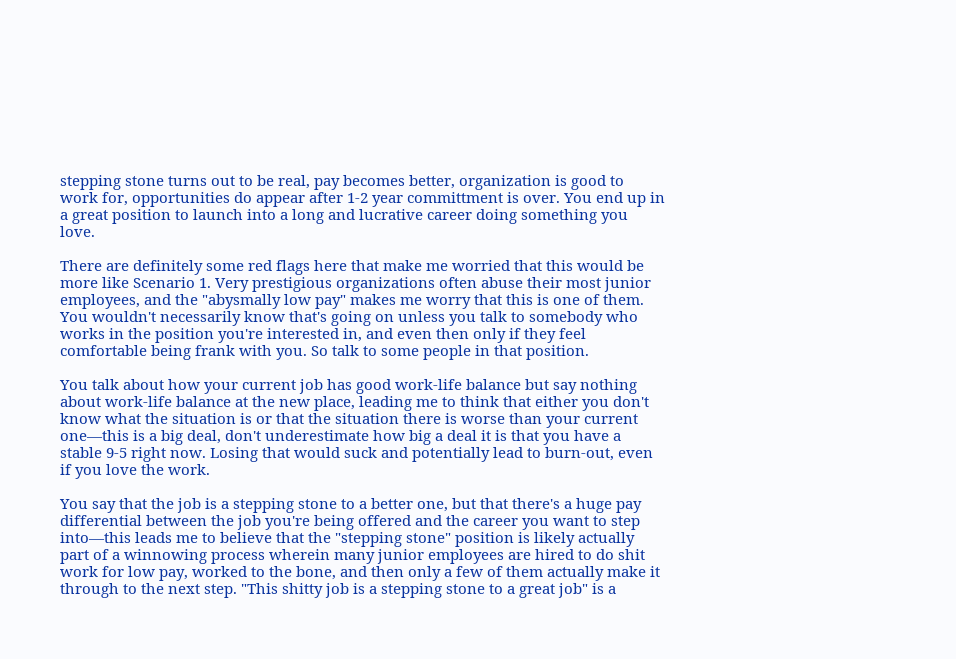stepping stone turns out to be real, pay becomes better, organization is good to work for, opportunities do appear after 1-2 year committment is over. You end up in a great position to launch into a long and lucrative career doing something you love.

There are definitely some red flags here that make me worried that this would be more like Scenario 1. Very prestigious organizations often abuse their most junior employees, and the "abysmally low pay" makes me worry that this is one of them. You wouldn't necessarily know that's going on unless you talk to somebody who works in the position you're interested in, and even then only if they feel comfortable being frank with you. So talk to some people in that position.

You talk about how your current job has good work-life balance but say nothing about work-life balance at the new place, leading me to think that either you don't know what the situation is or that the situation there is worse than your current one—this is a big deal, don't underestimate how big a deal it is that you have a stable 9-5 right now. Losing that would suck and potentially lead to burn-out, even if you love the work.

You say that the job is a stepping stone to a better one, but that there's a huge pay differential between the job you're being offered and the career you want to step into—this leads me to believe that the "stepping stone" position is likely actually part of a winnowing process wherein many junior employees are hired to do shit work for low pay, worked to the bone, and then only a few of them actually make it through to the next step. "This shitty job is a stepping stone to a great job" is a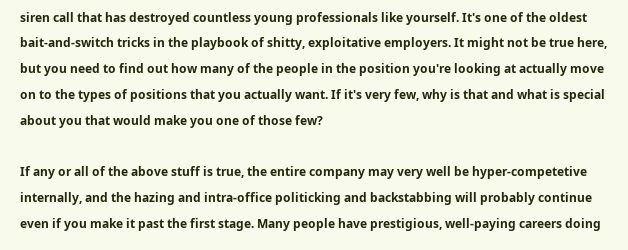siren call that has destroyed countless young professionals like yourself. It's one of the oldest bait-and-switch tricks in the playbook of shitty, exploitative employers. It might not be true here, but you need to find out how many of the people in the position you're looking at actually move on to the types of positions that you actually want. If it's very few, why is that and what is special about you that would make you one of those few?

If any or all of the above stuff is true, the entire company may very well be hyper-competetive internally, and the hazing and intra-office politicking and backstabbing will probably continue even if you make it past the first stage. Many people have prestigious, well-paying careers doing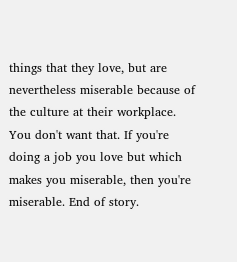things that they love, but are nevertheless miserable because of the culture at their workplace. You don't want that. If you're doing a job you love but which makes you miserable, then you're miserable. End of story.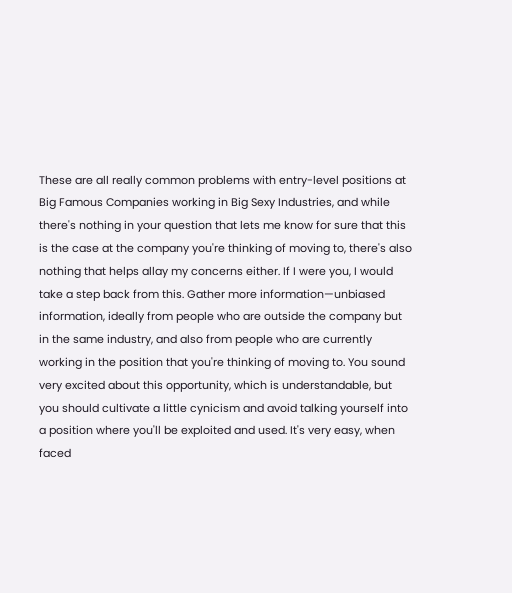These are all really common problems with entry-level positions at Big Famous Companies working in Big Sexy Industries, and while there's nothing in your question that lets me know for sure that this is the case at the company you're thinking of moving to, there's also nothing that helps allay my concerns either. If I were you, I would take a step back from this. Gather more information—unbiased information, ideally from people who are outside the company but in the same industry, and also from people who are currently working in the position that you're thinking of moving to. You sound very excited about this opportunity, which is understandable, but you should cultivate a little cynicism and avoid talking yourself into a position where you'll be exploited and used. It's very easy, when faced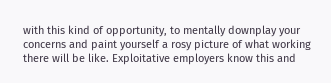with this kind of opportunity, to mentally downplay your concerns and paint yourself a rosy picture of what working there will be like. Exploitative employers know this and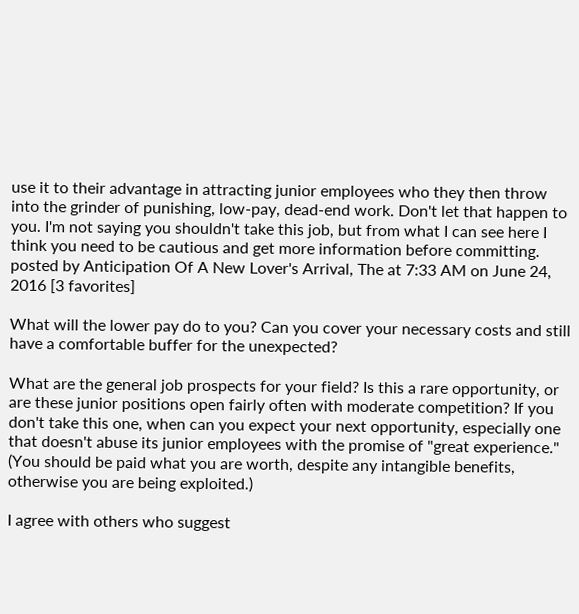use it to their advantage in attracting junior employees who they then throw into the grinder of punishing, low-pay, dead-end work. Don't let that happen to you. I'm not saying you shouldn't take this job, but from what I can see here I think you need to be cautious and get more information before committing.
posted by Anticipation Of A New Lover's Arrival, The at 7:33 AM on June 24, 2016 [3 favorites]

What will the lower pay do to you? Can you cover your necessary costs and still have a comfortable buffer for the unexpected?

What are the general job prospects for your field? Is this a rare opportunity, or are these junior positions open fairly often with moderate competition? If you don't take this one, when can you expect your next opportunity, especially one that doesn't abuse its junior employees with the promise of "great experience." (You should be paid what you are worth, despite any intangible benefits, otherwise you are being exploited.)

I agree with others who suggest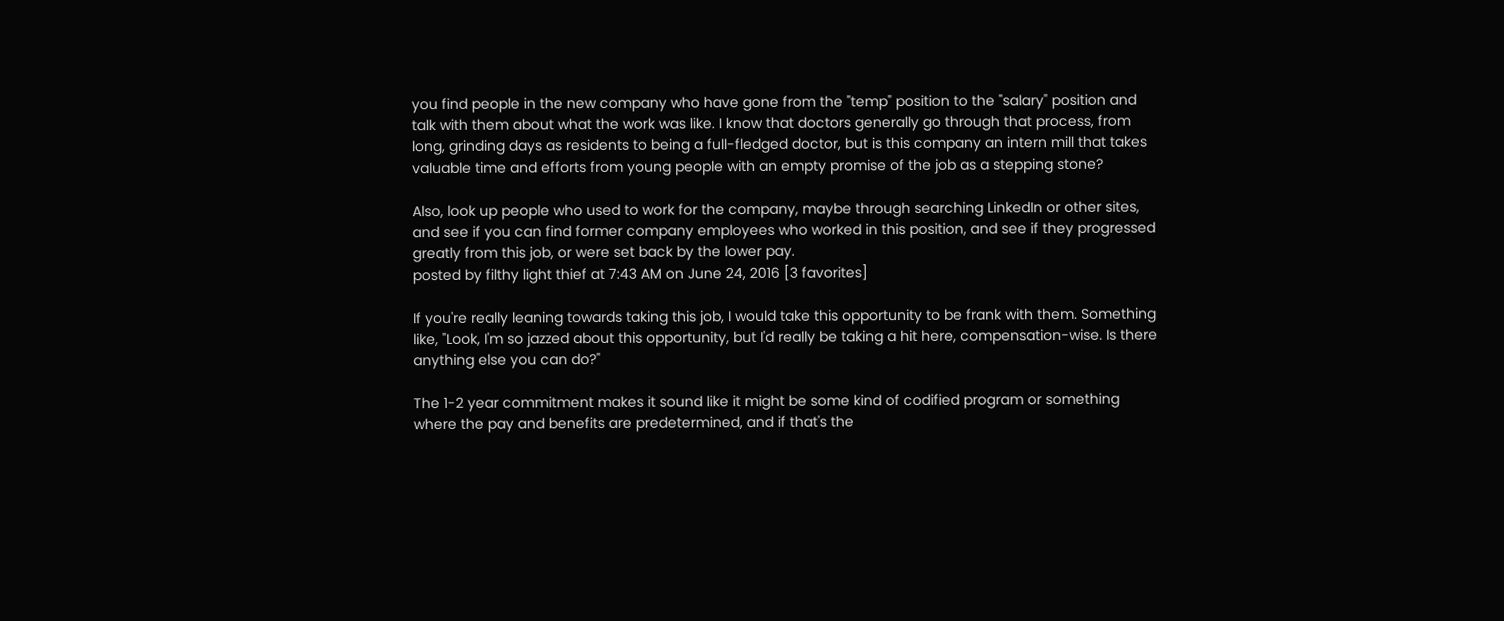you find people in the new company who have gone from the "temp" position to the "salary" position and talk with them about what the work was like. I know that doctors generally go through that process, from long, grinding days as residents to being a full-fledged doctor, but is this company an intern mill that takes valuable time and efforts from young people with an empty promise of the job as a stepping stone?

Also, look up people who used to work for the company, maybe through searching LinkedIn or other sites, and see if you can find former company employees who worked in this position, and see if they progressed greatly from this job, or were set back by the lower pay.
posted by filthy light thief at 7:43 AM on June 24, 2016 [3 favorites]

If you're really leaning towards taking this job, I would take this opportunity to be frank with them. Something like, "Look, I'm so jazzed about this opportunity, but I'd really be taking a hit here, compensation-wise. Is there anything else you can do?"

The 1-2 year commitment makes it sound like it might be some kind of codified program or something where the pay and benefits are predetermined, and if that's the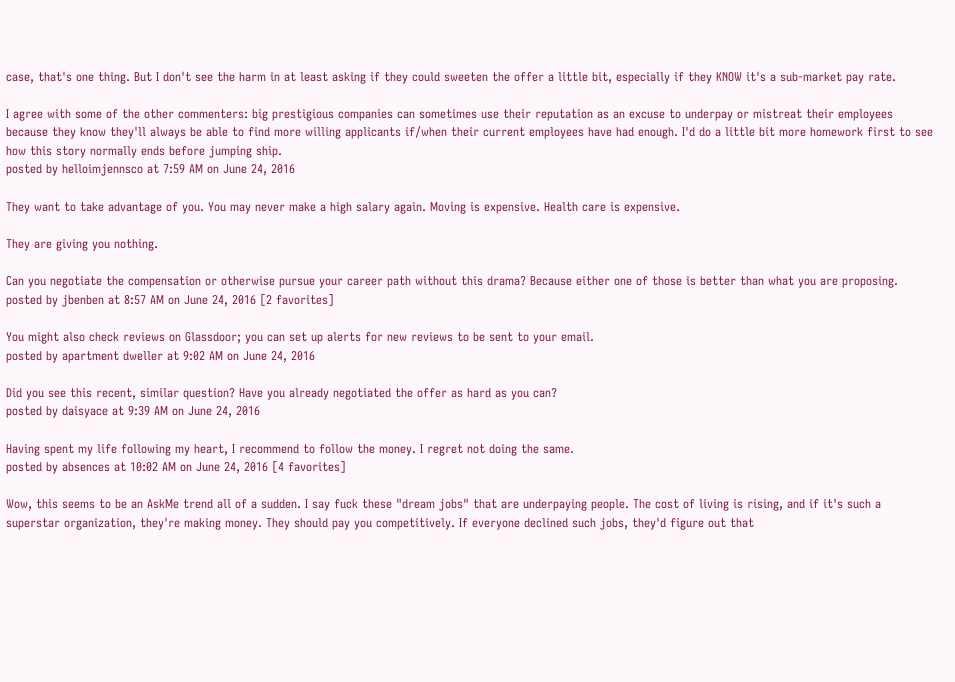case, that's one thing. But I don't see the harm in at least asking if they could sweeten the offer a little bit, especially if they KNOW it's a sub-market pay rate.

I agree with some of the other commenters: big prestigious companies can sometimes use their reputation as an excuse to underpay or mistreat their employees because they know they'll always be able to find more willing applicants if/when their current employees have had enough. I'd do a little bit more homework first to see how this story normally ends before jumping ship.
posted by helloimjennsco at 7:59 AM on June 24, 2016

They want to take advantage of you. You may never make a high salary again. Moving is expensive. Health care is expensive.

They are giving you nothing.

Can you negotiate the compensation or otherwise pursue your career path without this drama? Because either one of those is better than what you are proposing.
posted by jbenben at 8:57 AM on June 24, 2016 [2 favorites]

You might also check reviews on Glassdoor; you can set up alerts for new reviews to be sent to your email.
posted by apartment dweller at 9:02 AM on June 24, 2016

Did you see this recent, similar question? Have you already negotiated the offer as hard as you can?
posted by daisyace at 9:39 AM on June 24, 2016

Having spent my life following my heart, I recommend to follow the money. I regret not doing the same.
posted by absences at 10:02 AM on June 24, 2016 [4 favorites]

Wow, this seems to be an AskMe trend all of a sudden. I say fuck these "dream jobs" that are underpaying people. The cost of living is rising, and if it's such a superstar organization, they're making money. They should pay you competitively. If everyone declined such jobs, they'd figure out that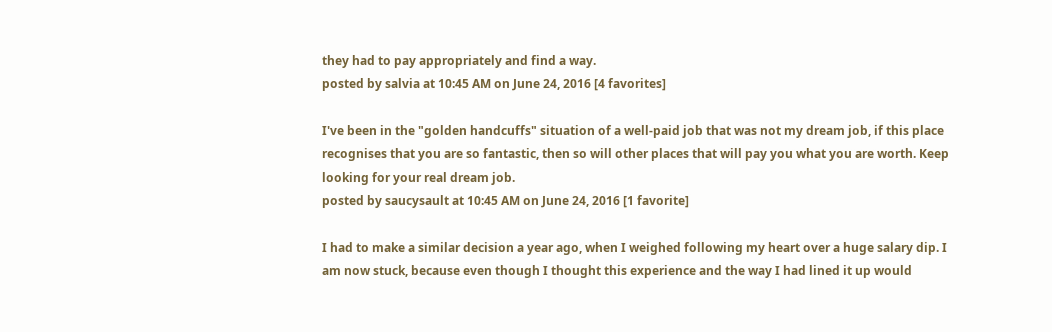they had to pay appropriately and find a way.
posted by salvia at 10:45 AM on June 24, 2016 [4 favorites]

I've been in the "golden handcuffs" situation of a well-paid job that was not my dream job, if this place recognises that you are so fantastic, then so will other places that will pay you what you are worth. Keep looking for your real dream job.
posted by saucysault at 10:45 AM on June 24, 2016 [1 favorite]

I had to make a similar decision a year ago, when I weighed following my heart over a huge salary dip. I am now stuck, because even though I thought this experience and the way I had lined it up would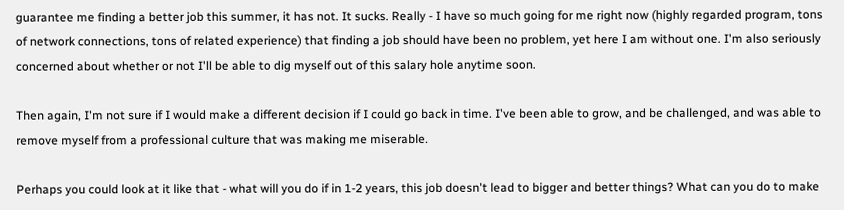guarantee me finding a better job this summer, it has not. It sucks. Really - I have so much going for me right now (highly regarded program, tons of network connections, tons of related experience) that finding a job should have been no problem, yet here I am without one. I'm also seriously concerned about whether or not I'll be able to dig myself out of this salary hole anytime soon.

Then again, I'm not sure if I would make a different decision if I could go back in time. I've been able to grow, and be challenged, and was able to remove myself from a professional culture that was making me miserable.

Perhaps you could look at it like that - what will you do if in 1-2 years, this job doesn't lead to bigger and better things? What can you do to make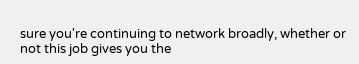sure you're continuing to network broadly, whether or not this job gives you the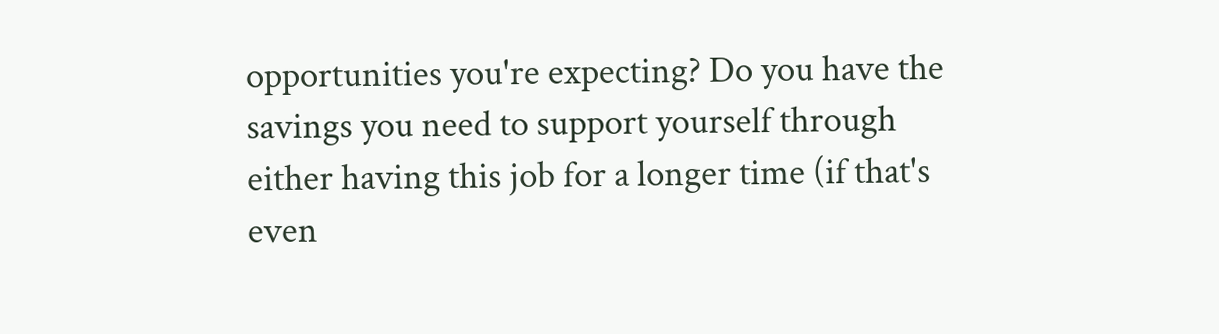opportunities you're expecting? Do you have the savings you need to support yourself through either having this job for a longer time (if that's even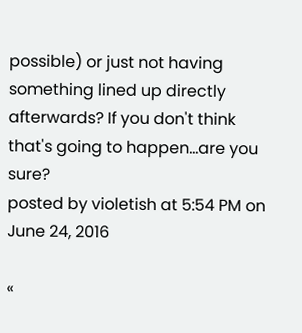possible) or just not having something lined up directly afterwards? If you don't think that's going to happen...are you sure?
posted by violetish at 5:54 PM on June 24, 2016

«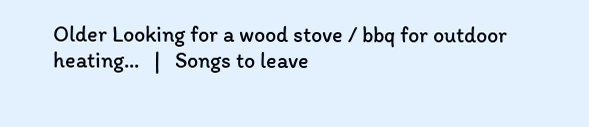Older Looking for a wood stove / bbq for outdoor heating...   |   Songs to leave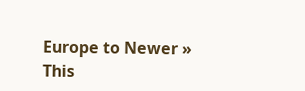Europe to Newer »
This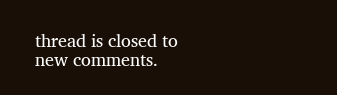thread is closed to new comments.